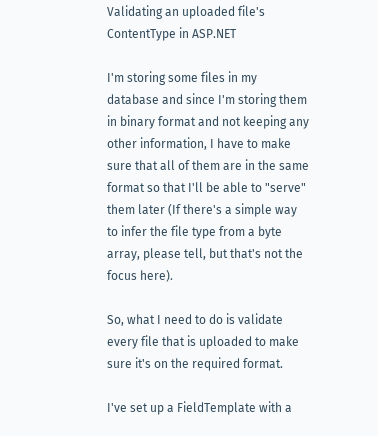Validating an uploaded file's ContentType in ASP.NET

I'm storing some files in my database and since I'm storing them in binary format and not keeping any other information, I have to make sure that all of them are in the same format so that I'll be able to "serve" them later (If there's a simple way to infer the file type from a byte array, please tell, but that's not the focus here).

So, what I need to do is validate every file that is uploaded to make sure it's on the required format.

I've set up a FieldTemplate with a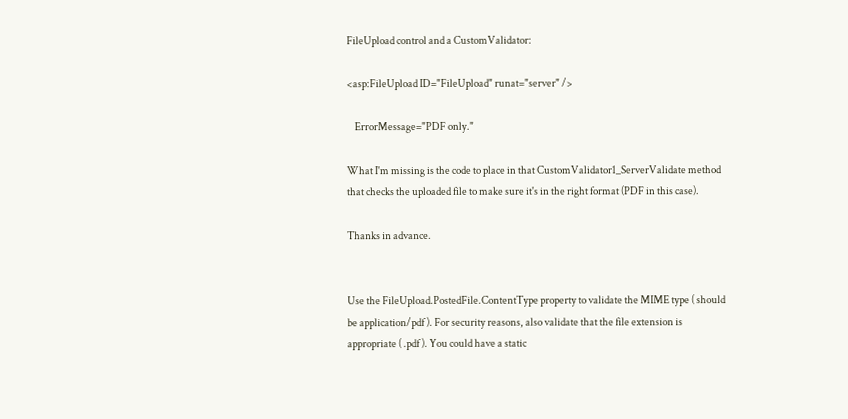FileUpload control and a CustomValidator:

<asp:FileUpload ID="FileUpload" runat="server" />

    ErrorMessage="PDF only."

What I'm missing is the code to place in that CustomValidator1_ServerValidate method that checks the uploaded file to make sure it's in the right format (PDF in this case).

Thanks in advance.


Use the FileUpload.PostedFile.ContentType property to validate the MIME type ( should be application/pdf ). For security reasons, also validate that the file extension is appropriate ( .pdf ). You could have a static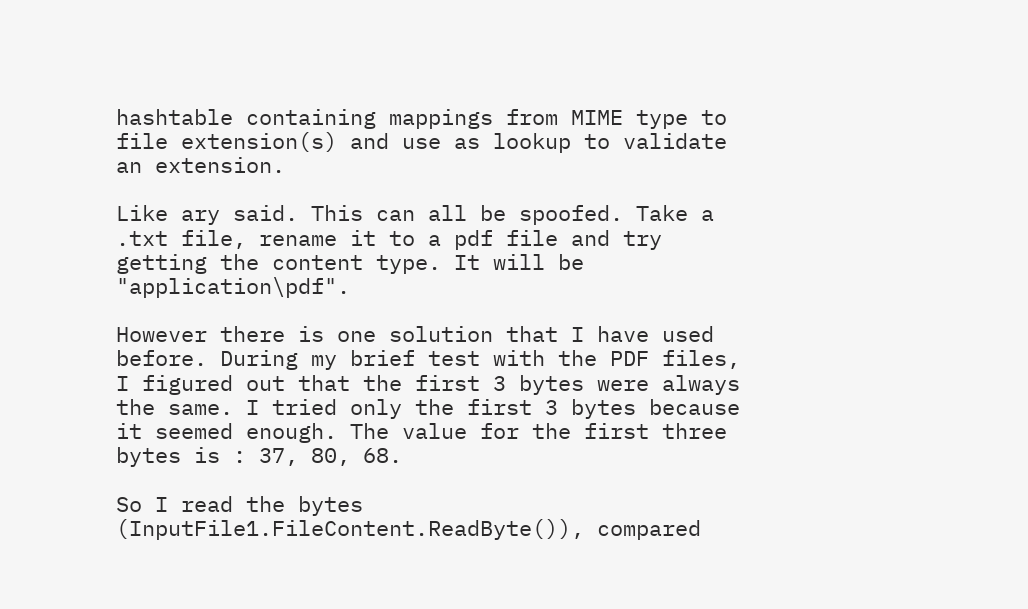hashtable containing mappings from MIME type to file extension(s) and use as lookup to validate an extension.

Like ary said. This can all be spoofed. Take a .txt file, rename it to a pdf file and try getting the content type. It will be "application\pdf".

However there is one solution that I have used before. During my brief test with the PDF files, I figured out that the first 3 bytes were always the same. I tried only the first 3 bytes because it seemed enough. The value for the first three bytes is : 37, 80, 68.

So I read the bytes (InputFile1.FileContent.ReadByte()), compared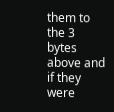them to the 3 bytes above and if they were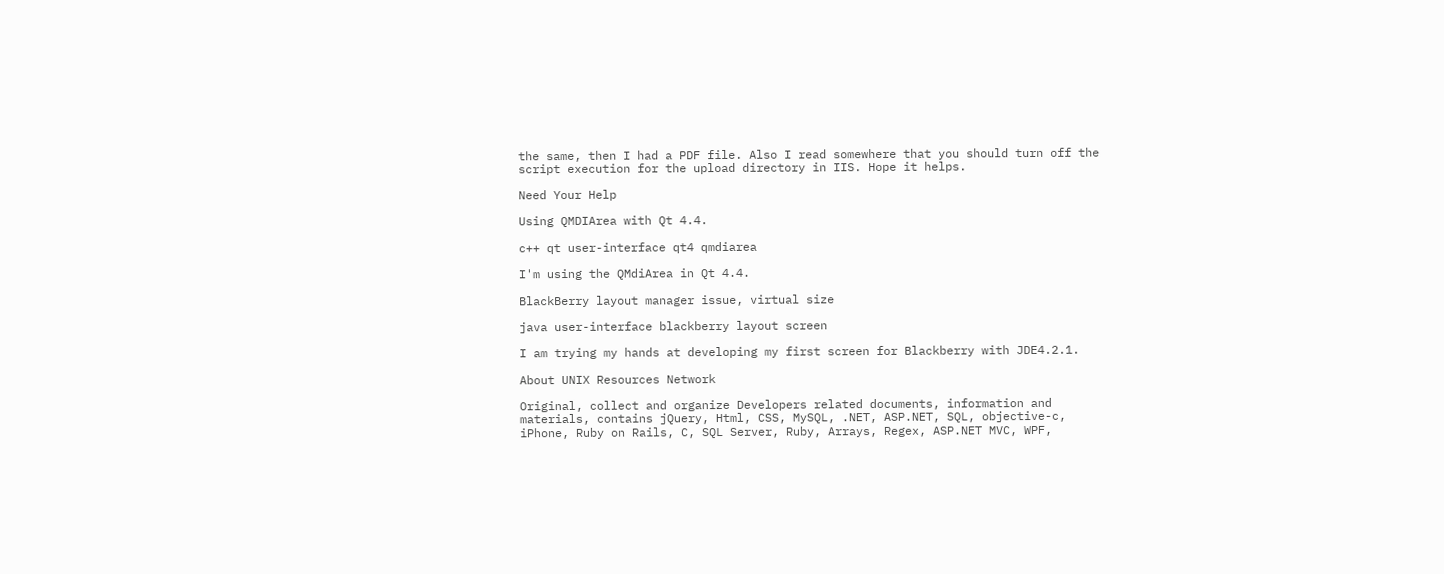the same, then I had a PDF file. Also I read somewhere that you should turn off the script execution for the upload directory in IIS. Hope it helps.

Need Your Help

Using QMDIArea with Qt 4.4.

c++ qt user-interface qt4 qmdiarea

I'm using the QMdiArea in Qt 4.4.

BlackBerry layout manager issue, virtual size

java user-interface blackberry layout screen

I am trying my hands at developing my first screen for Blackberry with JDE4.2.1.

About UNIX Resources Network

Original, collect and organize Developers related documents, information and materials, contains jQuery, Html, CSS, MySQL, .NET, ASP.NET, SQL, objective-c, iPhone, Ruby on Rails, C, SQL Server, Ruby, Arrays, Regex, ASP.NET MVC, WPF,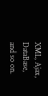XML, Ajax, DataBase, and so on.